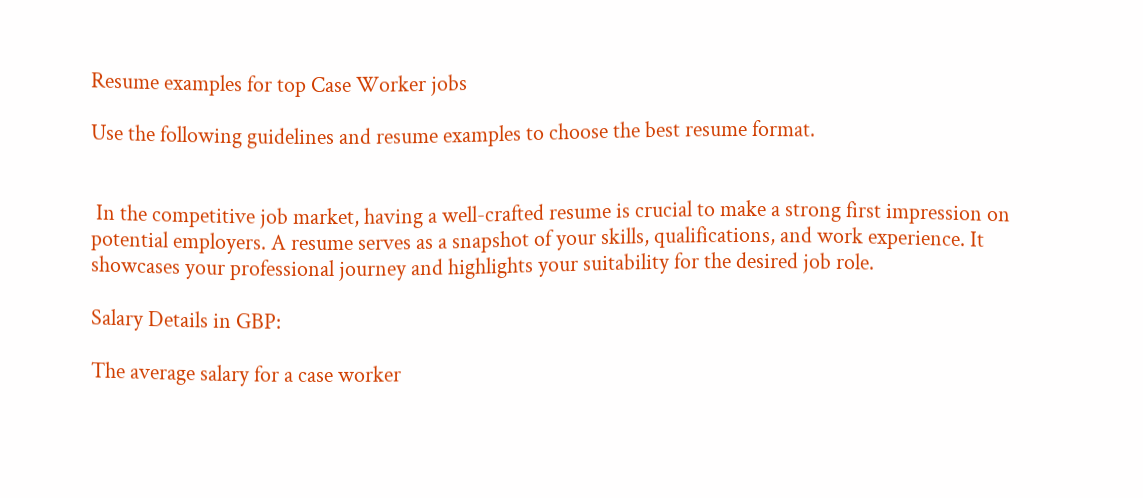Resume examples for top Case Worker jobs

Use the following guidelines and resume examples to choose the best resume format.


 In the competitive job market, having a well-crafted resume is crucial to make a strong first impression on potential employers. A resume serves as a snapshot of your skills, qualifications, and work experience. It showcases your professional journey and highlights your suitability for the desired job role.

Salary Details in GBP:

The average salary for a case worker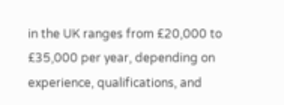in the UK ranges from £20,000 to £35,000 per year, depending on experience, qualifications, and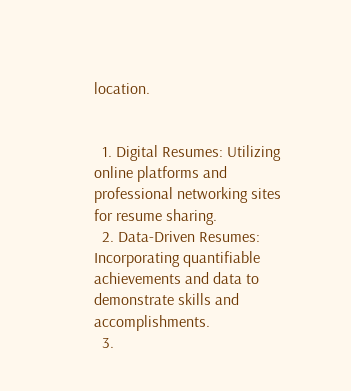location.


  1. Digital Resumes: Utilizing online platforms and professional networking sites for resume sharing.
  2. Data-Driven Resumes: Incorporating quantifiable achievements and data to demonstrate skills and accomplishments.
  3.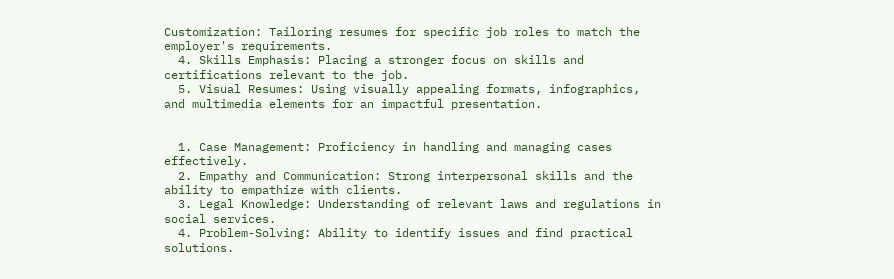Customization: Tailoring resumes for specific job roles to match the employer's requirements.
  4. Skills Emphasis: Placing a stronger focus on skills and certifications relevant to the job.
  5. Visual Resumes: Using visually appealing formats, infographics, and multimedia elements for an impactful presentation.


  1. Case Management: Proficiency in handling and managing cases effectively.
  2. Empathy and Communication: Strong interpersonal skills and the ability to empathize with clients.
  3. Legal Knowledge: Understanding of relevant laws and regulations in social services.
  4. Problem-Solving: Ability to identify issues and find practical solutions.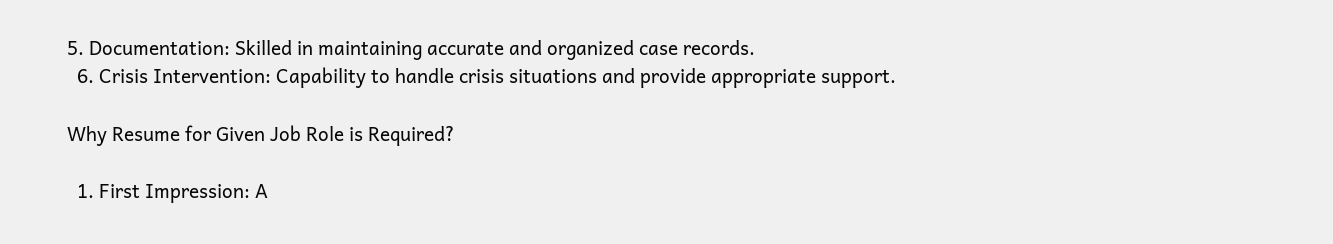5. Documentation: Skilled in maintaining accurate and organized case records.
  6. Crisis Intervention: Capability to handle crisis situations and provide appropriate support.

Why Resume for Given Job Role is Required?

  1. First Impression: A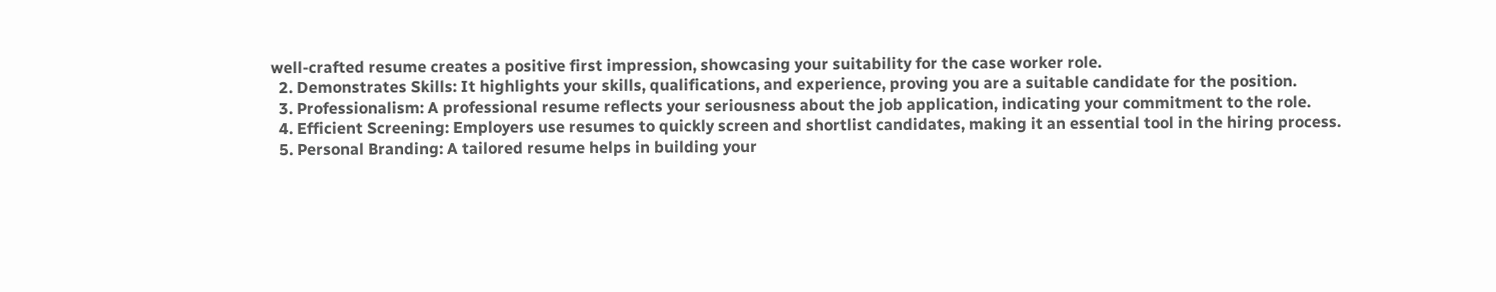well-crafted resume creates a positive first impression, showcasing your suitability for the case worker role.
  2. Demonstrates Skills: It highlights your skills, qualifications, and experience, proving you are a suitable candidate for the position.
  3. Professionalism: A professional resume reflects your seriousness about the job application, indicating your commitment to the role.
  4. Efficient Screening: Employers use resumes to quickly screen and shortlist candidates, making it an essential tool in the hiring process.
  5. Personal Branding: A tailored resume helps in building your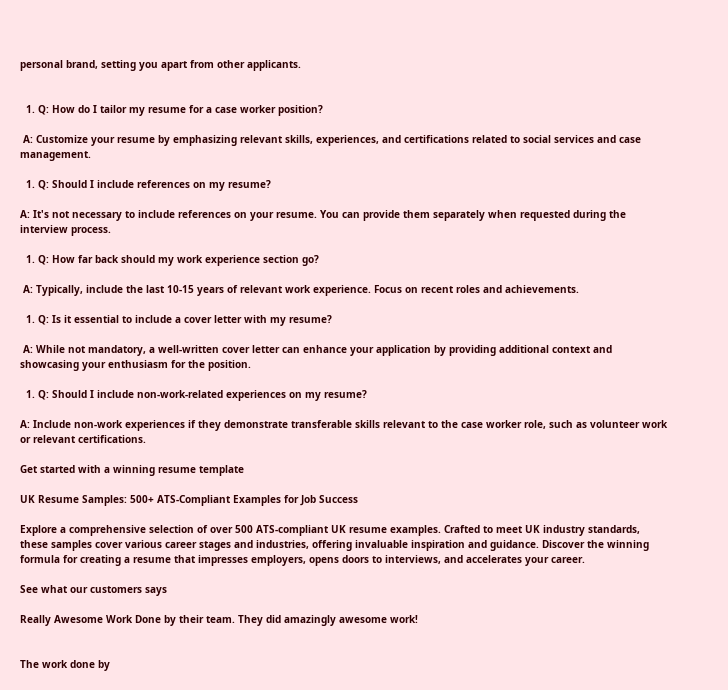personal brand, setting you apart from other applicants.


  1. Q: How do I tailor my resume for a case worker position?

 A: Customize your resume by emphasizing relevant skills, experiences, and certifications related to social services and case management.

  1. Q: Should I include references on my resume?

A: It's not necessary to include references on your resume. You can provide them separately when requested during the interview process.

  1. Q: How far back should my work experience section go?

 A: Typically, include the last 10-15 years of relevant work experience. Focus on recent roles and achievements.

  1. Q: Is it essential to include a cover letter with my resume?

 A: While not mandatory, a well-written cover letter can enhance your application by providing additional context and showcasing your enthusiasm for the position.

  1. Q: Should I include non-work-related experiences on my resume?

A: Include non-work experiences if they demonstrate transferable skills relevant to the case worker role, such as volunteer work or relevant certifications.

Get started with a winning resume template

UK Resume Samples: 500+ ATS-Compliant Examples for Job Success

Explore a comprehensive selection of over 500 ATS-compliant UK resume examples. Crafted to meet UK industry standards, these samples cover various career stages and industries, offering invaluable inspiration and guidance. Discover the winning formula for creating a resume that impresses employers, opens doors to interviews, and accelerates your career.

See what our customers says

Really Awesome Work Done by their team. They did amazingly awesome work!


The work done by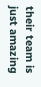their team is just amazing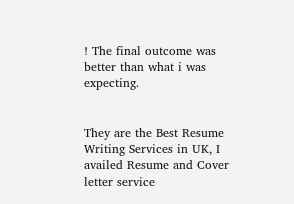! The final outcome was better than what i was expecting.


They are the Best Resume Writing Services in UK, I availed Resume and Cover letter service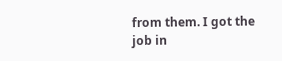from them. I got the job in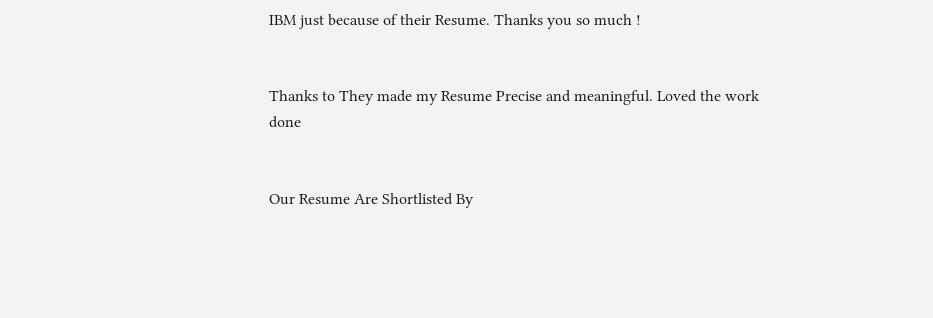IBM just because of their Resume. Thanks you so much !


Thanks to They made my Resume Precise and meaningful. Loved the work done


Our Resume Are Shortlisted By